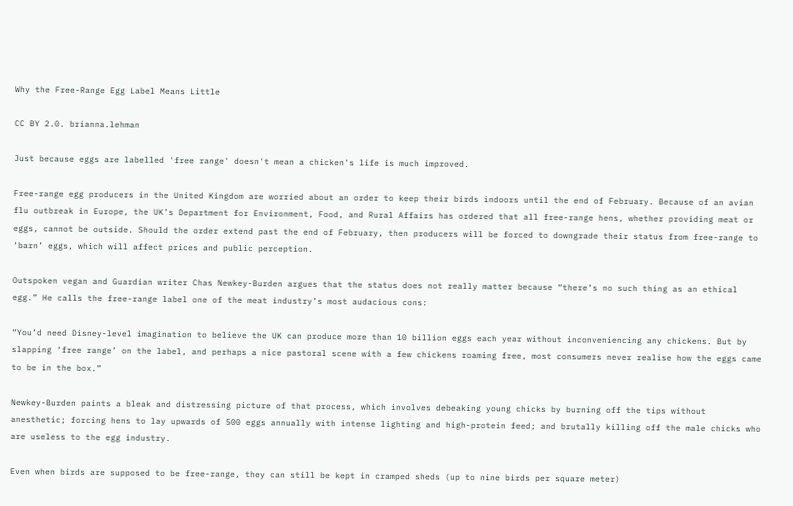Why the Free-Range Egg Label Means Little

CC BY 2.0. brianna.lehman

Just because eggs are labelled 'free range' doesn't mean a chicken's life is much improved.

Free-range egg producers in the United Kingdom are worried about an order to keep their birds indoors until the end of February. Because of an avian flu outbreak in Europe, the UK’s Department for Environment, Food, and Rural Affairs has ordered that all free-range hens, whether providing meat or eggs, cannot be outside. Should the order extend past the end of February, then producers will be forced to downgrade their status from free-range to ‘barn’ eggs, which will affect prices and public perception.

Outspoken vegan and Guardian writer Chas Newkey-Burden argues that the status does not really matter because “there’s no such thing as an ethical egg.” He calls the free-range label one of the meat industry’s most audacious cons:

“You’d need Disney-level imagination to believe the UK can produce more than 10 billion eggs each year without inconveniencing any chickens. But by slapping ‘free range’ on the label, and perhaps a nice pastoral scene with a few chickens roaming free, most consumers never realise how the eggs came to be in the box.”

Newkey-Burden paints a bleak and distressing picture of that process, which involves debeaking young chicks by burning off the tips without anesthetic; forcing hens to lay upwards of 500 eggs annually with intense lighting and high-protein feed; and brutally killing off the male chicks who are useless to the egg industry.

Even when birds are supposed to be free-range, they can still be kept in cramped sheds (up to nine birds per square meter)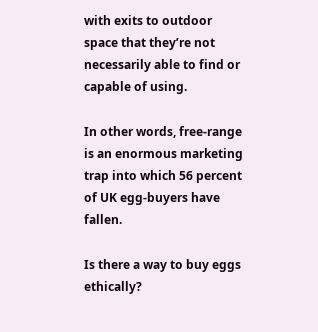with exits to outdoor space that they’re not necessarily able to find or capable of using.

In other words, free-range is an enormous marketing trap into which 56 percent of UK egg-buyers have fallen.

Is there a way to buy eggs ethically?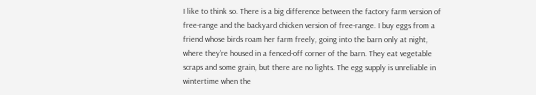I like to think so. There is a big difference between the factory farm version of free-range and the backyard chicken version of free-range. I buy eggs from a friend whose birds roam her farm freely, going into the barn only at night, where they’re housed in a fenced-off corner of the barn. They eat vegetable scraps and some grain, but there are no lights. The egg supply is unreliable in wintertime when the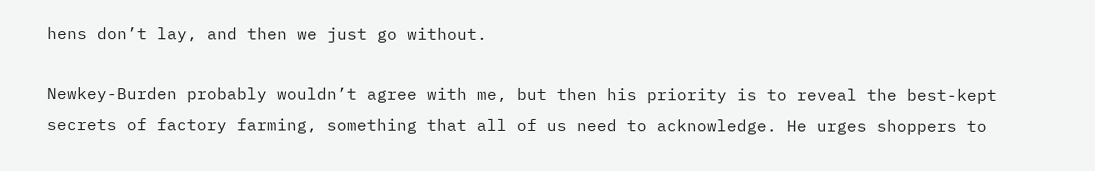hens don’t lay, and then we just go without.

Newkey-Burden probably wouldn’t agree with me, but then his priority is to reveal the best-kept secrets of factory farming, something that all of us need to acknowledge. He urges shoppers to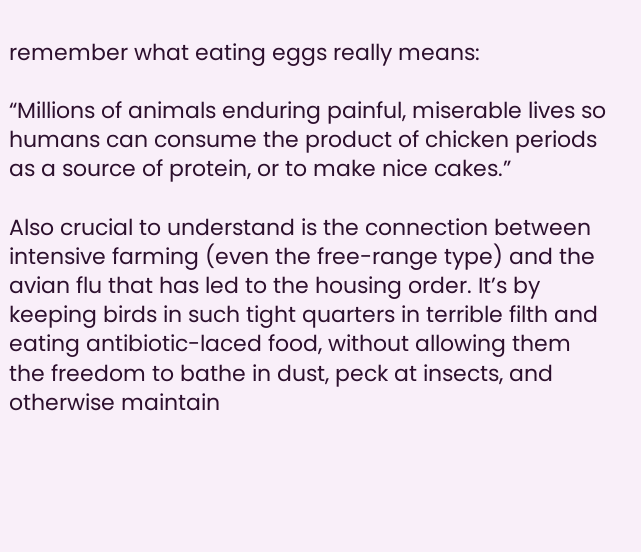remember what eating eggs really means:

“Millions of animals enduring painful, miserable lives so humans can consume the product of chicken periods as a source of protein, or to make nice cakes.”

Also crucial to understand is the connection between intensive farming (even the free-range type) and the avian flu that has led to the housing order. It’s by keeping birds in such tight quarters in terrible filth and eating antibiotic-laced food, without allowing them the freedom to bathe in dust, peck at insects, and otherwise maintain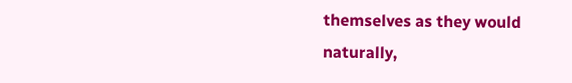themselves as they would naturally,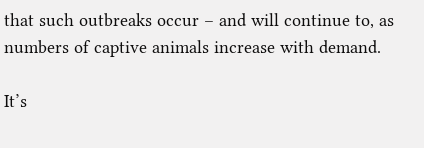that such outbreaks occur – and will continue to, as numbers of captive animals increase with demand.

It’s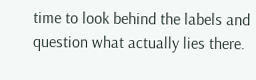time to look behind the labels and question what actually lies there.